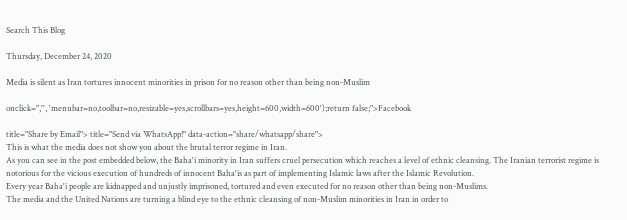Search This Blog

Thursday, December 24, 2020

Media is silent as Iran tortures innocent minorities in prison for no reason other than being non-Muslim

onclick=",'', 'menubar=no,toolbar=no,resizable=yes,scrollbars=yes,height=600,width=600');return false;">Facebook

title="Share by Email"> title="Send via WhatsApp!" data-action="share/whatsapp/share">
This is what the media does not show you about the brutal terror regime in Iran.
As you can see in the post embedded below, the Baha'i minority in Iran suffers cruel persecution which reaches a level of ethnic cleansing. The Iranian terrorist regime is notorious for the vicious execution of hundreds of innocent Baha'is as part of implementing Islamic laws after the Islamic Revolution.
Every year Baha'i people are kidnapped and unjustly imprisoned, tortured and even executed for no reason other than being non-Muslims.
The media and the United Nations are turning a blind eye to the ethnic cleansing of non-Muslim minorities in Iran in order to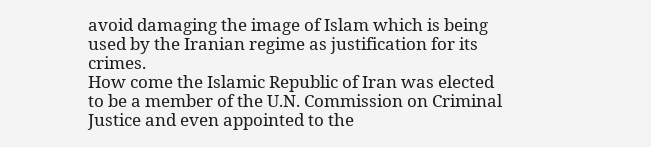avoid damaging the image of Islam which is being used by the Iranian regime as justification for its crimes.
How come the Islamic Republic of Iran was elected to be a member of the U.N. Commission on Criminal Justice and even appointed to the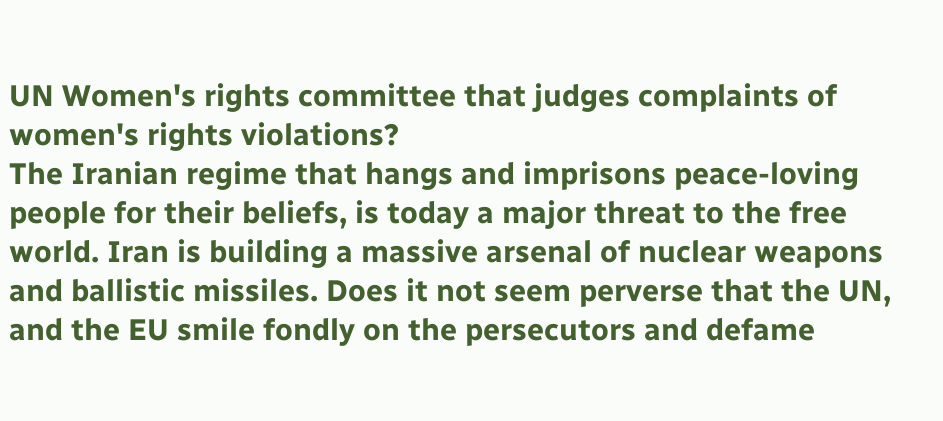UN Women's rights committee that judges complaints of women's rights violations?
The Iranian regime that hangs and imprisons peace-loving people for their beliefs, is today a major threat to the free world. Iran is building a massive arsenal of nuclear weapons and ballistic missiles. Does it not seem perverse that the UN, and the EU smile fondly on the persecutors and defame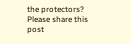the protectors?
Please share this post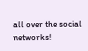all over the social networks!